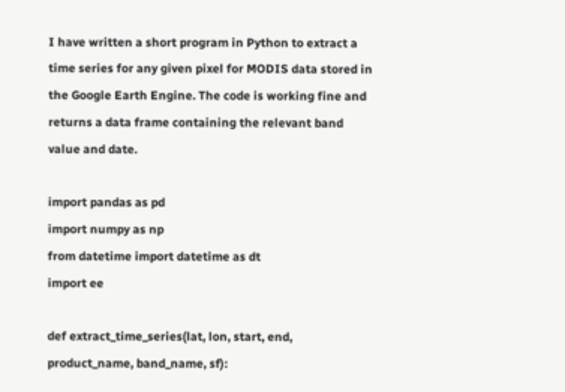I have written a short program in Python to extract a time series for any given pixel for MODIS data stored in the Google Earth Engine. The code is working fine and returns a data frame containing the relevant band value and date.

import pandas as pd
import numpy as np
from datetime import datetime as dt
import ee

def extract_time_series(lat, lon, start, end, product_name, band_name, sf):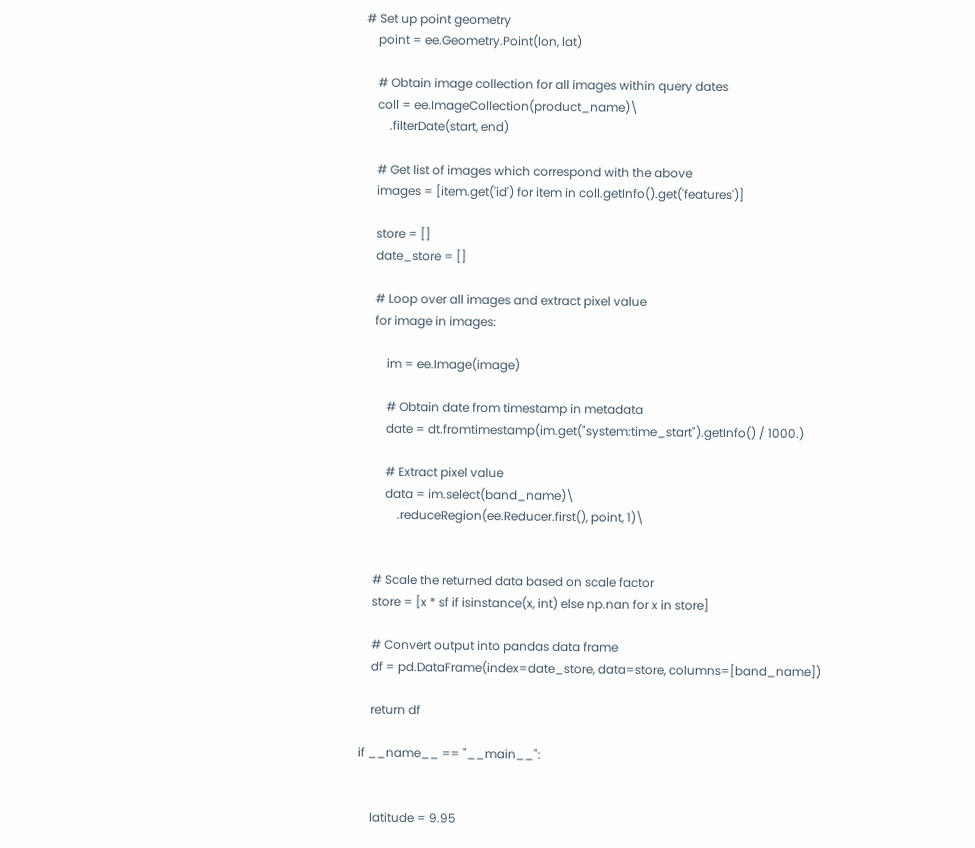# Set up point geometry
    point = ee.Geometry.Point(lon, lat)

    # Obtain image collection for all images within query dates
    coll = ee.ImageCollection(product_name)\
        .filterDate(start, end)

    # Get list of images which correspond with the above
    images = [item.get('id') for item in coll.getInfo().get('features')]

    store = []
    date_store = []

    # Loop over all images and extract pixel value
    for image in images:

        im = ee.Image(image)

        # Obtain date from timestamp in metadata
        date = dt.fromtimestamp(im.get("system:time_start").getInfo() / 1000.)

        # Extract pixel value
        data = im.select(band_name)\
            .reduceRegion(ee.Reducer.first(), point, 1)\


    # Scale the returned data based on scale factor
    store = [x * sf if isinstance(x, int) else np.nan for x in store]

    # Convert output into pandas data frame
    df = pd.DataFrame(index=date_store, data=store, columns=[band_name])

    return df

if __name__ == "__main__":


    latitude = 9.95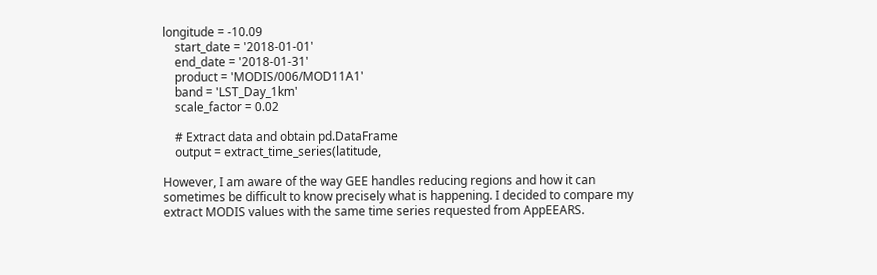longitude = -10.09
    start_date = '2018-01-01'
    end_date = '2018-01-31'
    product = 'MODIS/006/MOD11A1'
    band = 'LST_Day_1km'
    scale_factor = 0.02

    # Extract data and obtain pd.DataFrame
    output = extract_time_series(latitude,

However, I am aware of the way GEE handles reducing regions and how it can sometimes be difficult to know precisely what is happening. I decided to compare my extract MODIS values with the same time series requested from AppEEARS.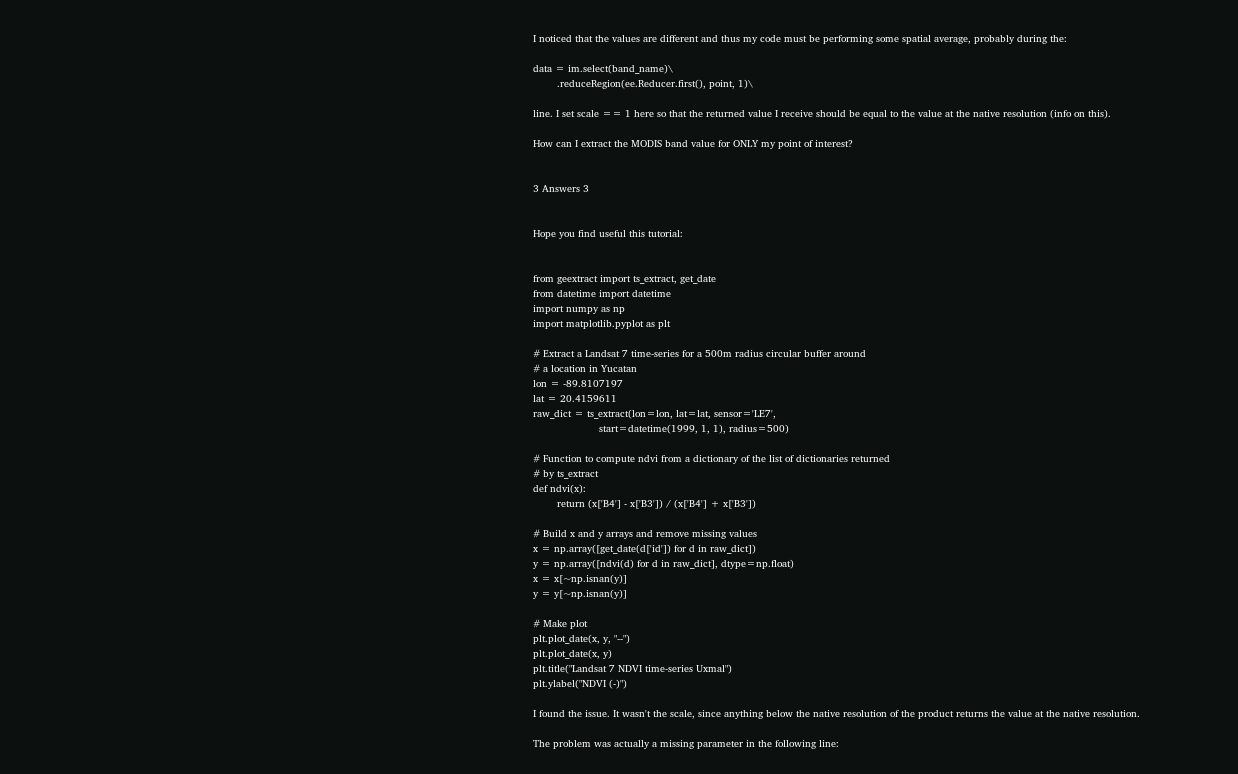I noticed that the values are different and thus my code must be performing some spatial average, probably during the:

data = im.select(band_name)\
        .reduceRegion(ee.Reducer.first(), point, 1)\

line. I set scale == 1 here so that the returned value I receive should be equal to the value at the native resolution (info on this).

How can I extract the MODIS band value for ONLY my point of interest?


3 Answers 3


Hope you find useful this tutorial:


from geextract import ts_extract, get_date
from datetime import datetime
import numpy as np
import matplotlib.pyplot as plt

# Extract a Landsat 7 time-series for a 500m radius circular buffer around
# a location in Yucatan
lon = -89.8107197
lat = 20.4159611
raw_dict = ts_extract(lon=lon, lat=lat, sensor='LE7',
                      start=datetime(1999, 1, 1), radius=500)

# Function to compute ndvi from a dictionary of the list of dictionaries returned
# by ts_extract
def ndvi(x):
        return (x['B4'] - x['B3']) / (x['B4'] + x['B3'])

# Build x and y arrays and remove missing values
x = np.array([get_date(d['id']) for d in raw_dict])
y = np.array([ndvi(d) for d in raw_dict], dtype=np.float)
x = x[~np.isnan(y)]
y = y[~np.isnan(y)]

# Make plot
plt.plot_date(x, y, "--")
plt.plot_date(x, y)
plt.title("Landsat 7 NDVI time-series Uxmal")
plt.ylabel("NDVI (-)")

I found the issue. It wasn't the scale, since anything below the native resolution of the product returns the value at the native resolution.

The problem was actually a missing parameter in the following line: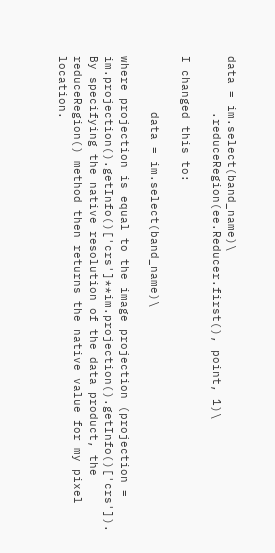data = im.select(band_name)\
        .reduceRegion(ee.Reducer.first(), point, 1)\

I changed this to:

        data = im.select(band_name)\

where projection is equal to the image projection (projection = im.projection().getInfo()['crs']**im.projection().getInfo()['crs']). By specifying the native resolution of the data product, the reduceRegion() method then returns the native value for my pixel location.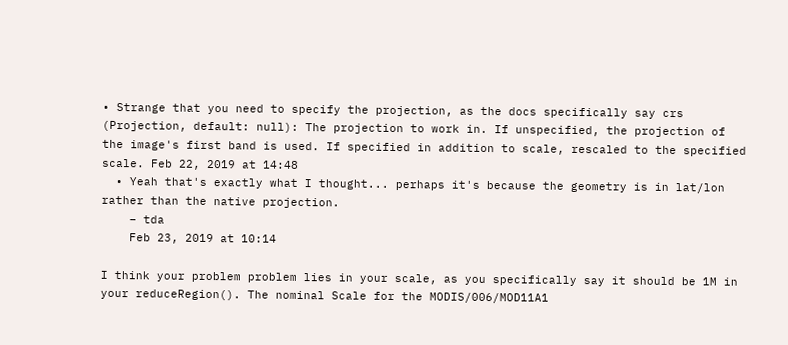• Strange that you need to specify the projection, as the docs specifically say crs (Projection, default: null): The projection to work in. If unspecified, the projection of the image's first band is used. If specified in addition to scale, rescaled to the specified scale. Feb 22, 2019 at 14:48
  • Yeah that's exactly what I thought... perhaps it's because the geometry is in lat/lon rather than the native projection.
    – tda
    Feb 23, 2019 at 10:14

I think your problem problem lies in your scale, as you specifically say it should be 1M in your reduceRegion(). The nominal Scale for the MODIS/006/MOD11A1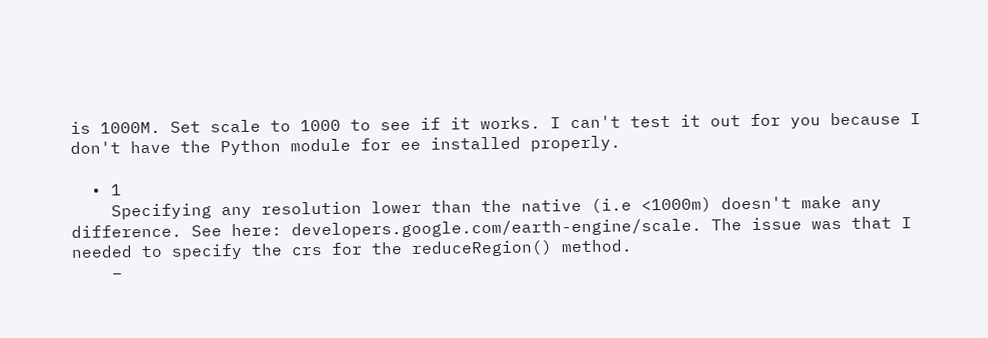is 1000M. Set scale to 1000 to see if it works. I can't test it out for you because I don't have the Python module for ee installed properly.

  • 1
    Specifying any resolution lower than the native (i.e <1000m) doesn't make any difference. See here: developers.google.com/earth-engine/scale. The issue was that I needed to specify the crs for the reduceRegion() method.
    –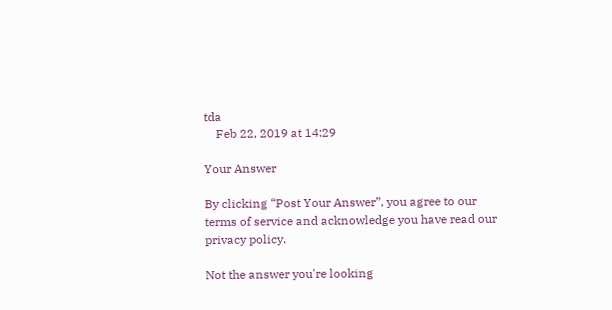tda
    Feb 22, 2019 at 14:29

Your Answer

By clicking “Post Your Answer”, you agree to our terms of service and acknowledge you have read our privacy policy.

Not the answer you're looking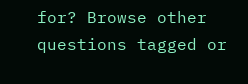for? Browse other questions tagged or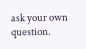ask your own question.